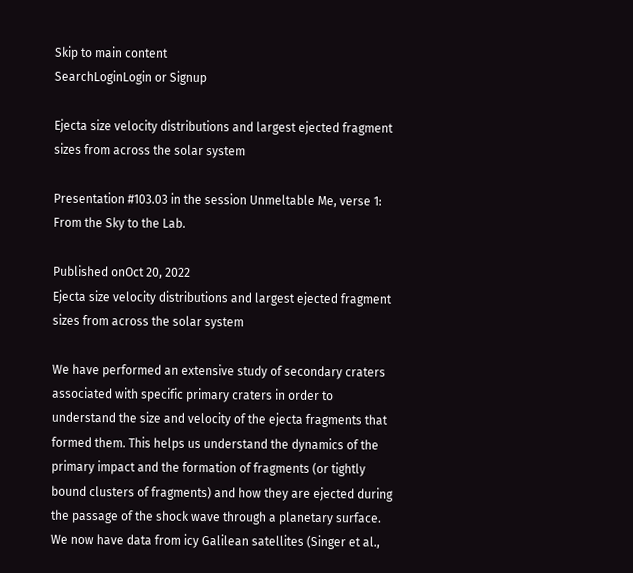Skip to main content
SearchLoginLogin or Signup

Ejecta size velocity distributions and largest ejected fragment sizes from across the solar system

Presentation #103.03 in the session Unmeltable Me, verse 1: From the Sky to the Lab.

Published onOct 20, 2022
Ejecta size velocity distributions and largest ejected fragment sizes from across the solar system

We have performed an extensive study of secondary craters associated with specific primary craters in order to understand the size and velocity of the ejecta fragments that formed them. This helps us understand the dynamics of the primary impact and the formation of fragments (or tightly bound clusters of fragments) and how they are ejected during the passage of the shock wave through a planetary surface. We now have data from icy Galilean satellites (Singer et al.,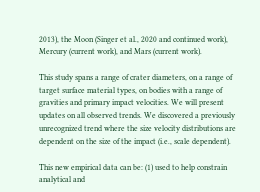2013), the Moon (Singer et al., 2020 and continued work), Mercury (current work), and Mars (current work).

This study spans a range of crater diameters, on a range of target surface material types, on bodies with a range of gravities and primary impact velocities. We will present updates on all observed trends. We discovered a previously unrecognized trend where the size velocity distributions are dependent on the size of the impact (i.e., scale dependent).

This new empirical data can be: (1) used to help constrain analytical and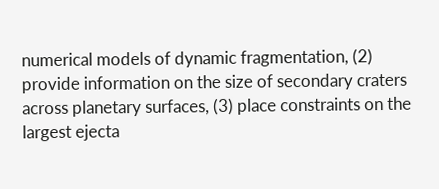numerical models of dynamic fragmentation, (2) provide information on the size of secondary craters across planetary surfaces, (3) place constraints on the largest ejecta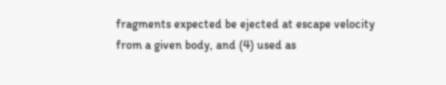fragments expected be ejected at escape velocity from a given body, and (4) used as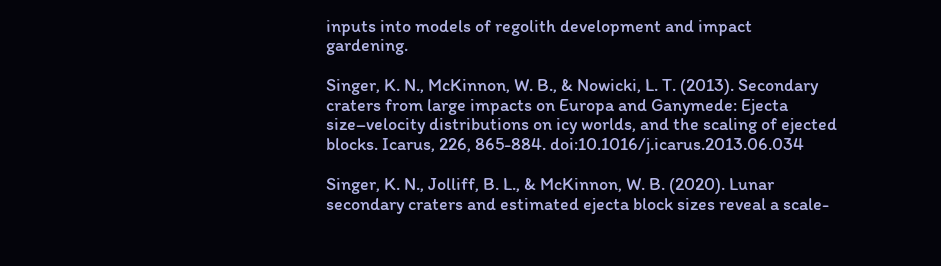inputs into models of regolith development and impact gardening.

Singer, K. N., McKinnon, W. B., & Nowicki, L. T. (2013). Secondary craters from large impacts on Europa and Ganymede: Ejecta size–velocity distributions on icy worlds, and the scaling of ejected blocks. Icarus, 226, 865-884. doi:10.1016/j.icarus.2013.06.034

Singer, K. N., Jolliff, B. L., & McKinnon, W. B. (2020). Lunar secondary craters and estimated ejecta block sizes reveal a scale-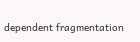dependent fragmentation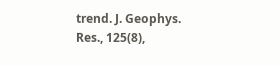trend. J. Geophys. Res., 125(8),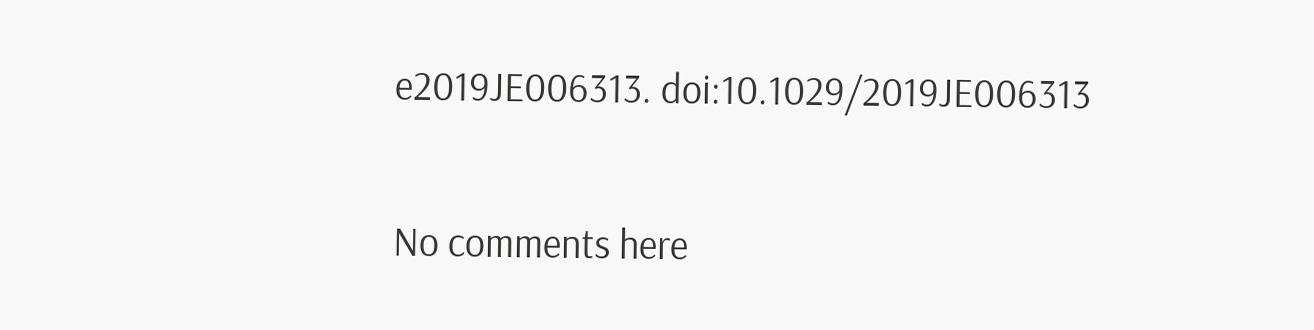e2019JE006313. doi:10.1029/2019JE006313

No comments here